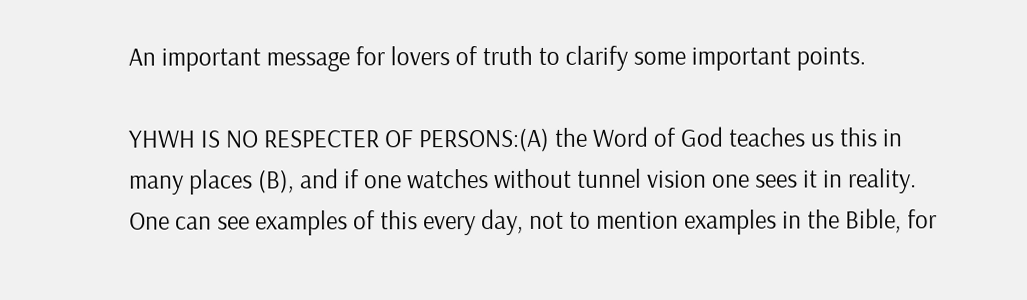An important message for lovers of truth to clarify some important points.

YHWH IS NO RESPECTER OF PERSONS:(A) the Word of God teaches us this in many places (B), and if one watches without tunnel vision one sees it in reality. One can see examples of this every day, not to mention examples in the Bible, for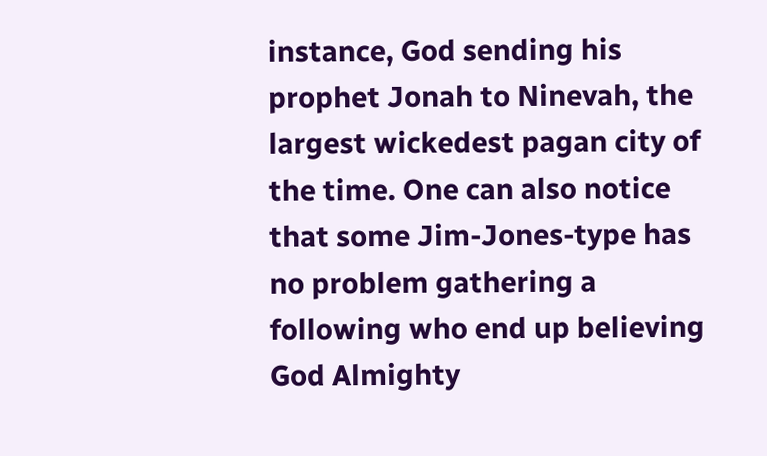instance, God sending his prophet Jonah to Ninevah, the largest wickedest pagan city of the time. One can also notice that some Jim-Jones-type has no problem gathering a following who end up believing God Almighty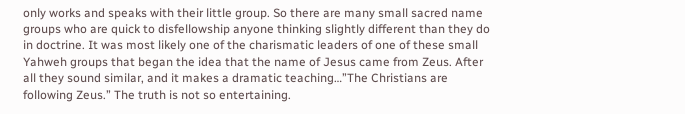only works and speaks with their little group. So there are many small sacred name groups who are quick to disfellowship anyone thinking slightly different than they do in doctrine. It was most likely one of the charismatic leaders of one of these small Yahweh groups that began the idea that the name of Jesus came from Zeus. After all they sound similar, and it makes a dramatic teaching…”The Christians are following Zeus.” The truth is not so entertaining.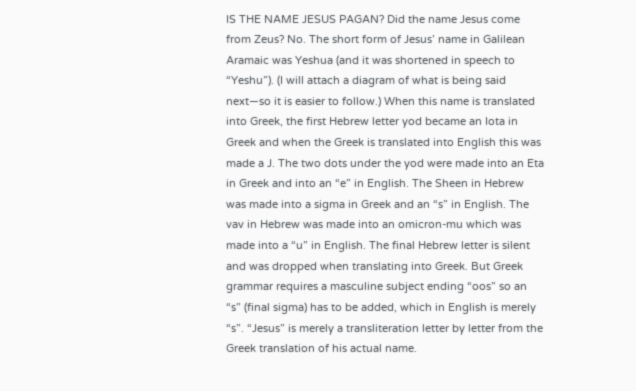IS THE NAME JESUS PAGAN? Did the name Jesus come from Zeus? No. The short form of Jesus’ name in Galilean Aramaic was Yeshua (and it was shortened in speech to “Yeshu”). (I will attach a diagram of what is being said next—so it is easier to follow.) When this name is translated into Greek, the first Hebrew letter yod became an Iota in Greek and when the Greek is translated into English this was made a J. The two dots under the yod were made into an Eta in Greek and into an “e” in English. The Sheen in Hebrew was made into a sigma in Greek and an “s” in English. The vav in Hebrew was made into an omicron-mu which was made into a “u” in English. The final Hebrew letter is silent and was dropped when translating into Greek. But Greek grammar requires a masculine subject ending “oos” so an “s” (final sigma) has to be added, which in English is merely “s”. “Jesus” is merely a transliteration letter by letter from the Greek translation of his actual name.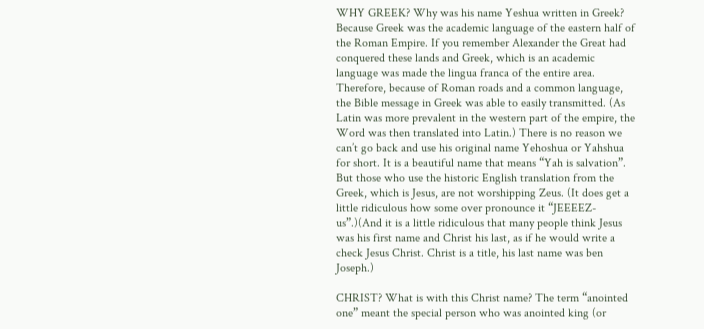WHY GREEK? Why was his name Yeshua written in Greek? Because Greek was the academic language of the eastern half of the Roman Empire. If you remember Alexander the Great had conquered these lands and Greek, which is an academic language was made the lingua franca of the entire area. Therefore, because of Roman roads and a common language, the Bible message in Greek was able to easily transmitted. (As Latin was more prevalent in the western part of the empire, the Word was then translated into Latin.) There is no reason we can’t go back and use his original name Yehoshua or Yahshua for short. It is a beautiful name that means “Yah is salvation”. But those who use the historic English translation from the Greek, which is Jesus, are not worshipping Zeus. (It does get a little ridiculous how some over pronounce it “JEEEEZ-us”.)(And it is a little ridiculous that many people think Jesus was his first name and Christ his last, as if he would write a check Jesus Christ. Christ is a title, his last name was ben Joseph.)

CHRIST? What is with this Christ name? The term “anointed one” meant the special person who was anointed king (or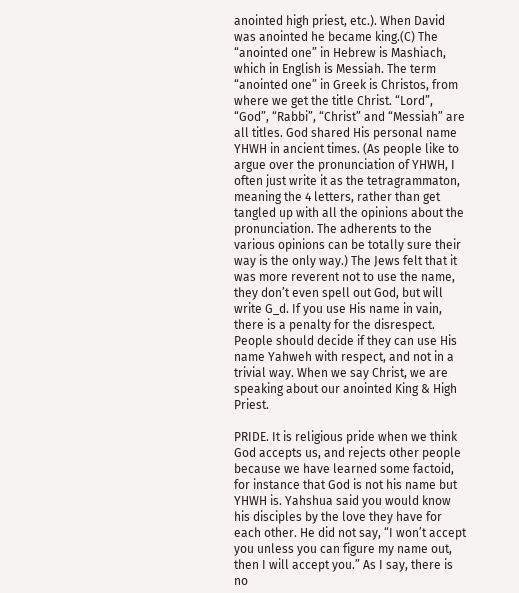anointed high priest, etc.). When David was anointed he became king.(C) The “anointed one” in Hebrew is Mashiach, which in English is Messiah. The term “anointed one” in Greek is Christos, from where we get the title Christ. “Lord”, “God”, “Rabbi”, “Christ” and “Messiah” are all titles. God shared His personal name YHWH in ancient times. (As people like to argue over the pronunciation of YHWH, I often just write it as the tetragrammaton, meaning the 4 letters, rather than get tangled up with all the opinions about the pronunciation. The adherents to the various opinions can be totally sure their way is the only way.) The Jews felt that it was more reverent not to use the name, they don’t even spell out God, but will write G_d. If you use His name in vain, there is a penalty for the disrespect. People should decide if they can use His name Yahweh with respect, and not in a trivial way. When we say Christ, we are speaking about our anointed King & High Priest.

PRIDE. It is religious pride when we think God accepts us, and rejects other people because we have learned some factoid, for instance that God is not his name but YHWH is. Yahshua said you would know his disciples by the love they have for each other. He did not say, “I won’t accept you unless you can figure my name out, then I will accept you.” As I say, there is no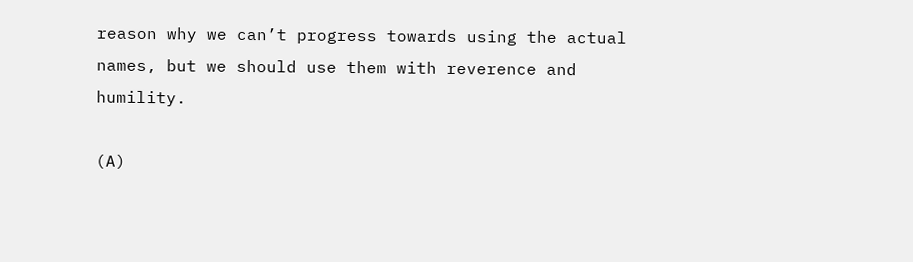reason why we can’t progress towards using the actual names, but we should use them with reverence and humility.

(A)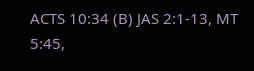ACTS 10:34 (B) JAS 2:1-13, MT 5:45,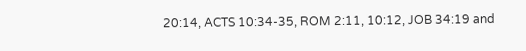20:14, ACTS 10:34-35, ROM 2:11, 10:12, JOB 34:19 and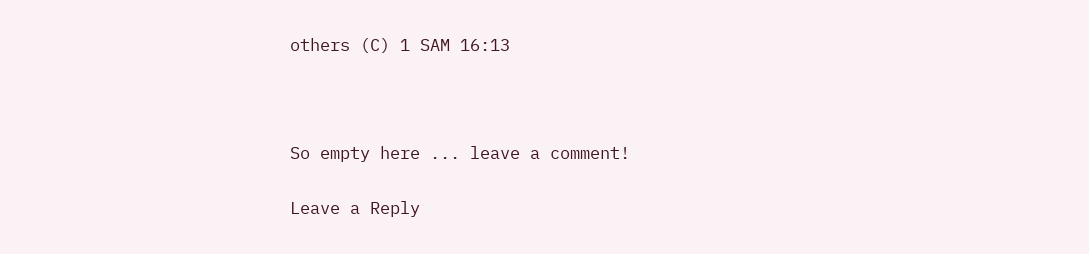others (C) 1 SAM 16:13



So empty here ... leave a comment!

Leave a Reply